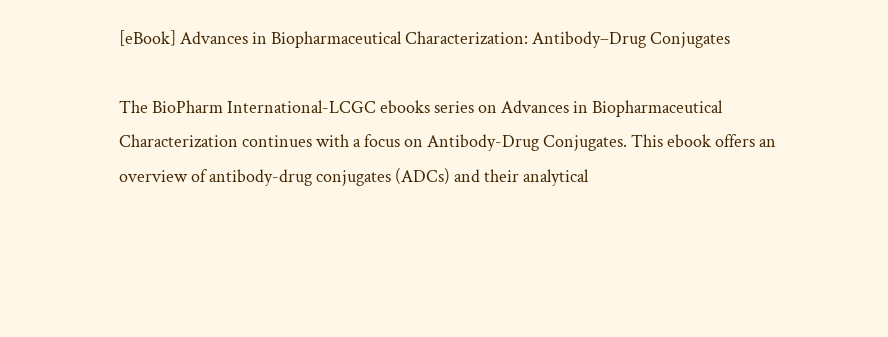[eBook] Advances in Biopharmaceutical Characterization: Antibody–Drug Conjugates

The BioPharm International-LCGC ebooks series on Advances in Biopharmaceutical Characterization continues with a focus on Antibody-Drug Conjugates. This ebook offers an overview of antibody-drug conjugates (ADCs) and their analytical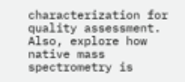characterization for quality assessment. Also, explore how native mass spectrometry is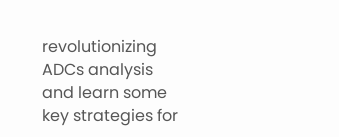revolutionizing ADCs analysis and learn some key strategies for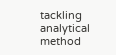tackling analytical method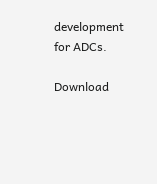development for ADCs.

Download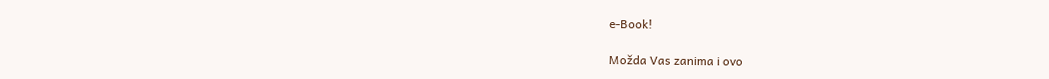e-Book!

Možda Vas zanima i ovo